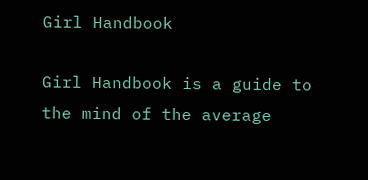Girl Handbook

Girl Handbook is a guide to the mind of the average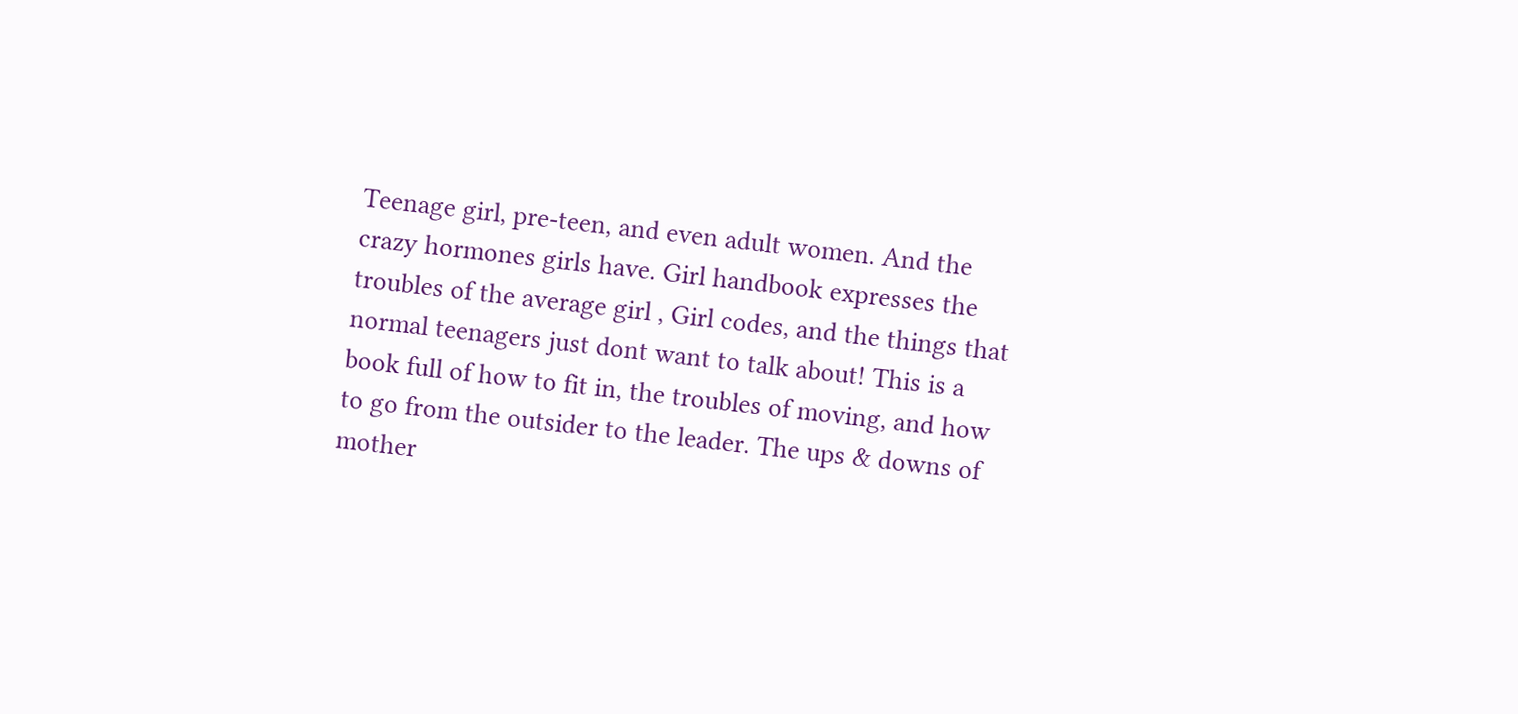Teenage girl, pre-teen, and even adult women. And the crazy hormones girls have. Girl handbook expresses the troubles of the average girl , Girl codes, and the things that normal teenagers just dont want to talk about! This is a book full of how to fit in, the troubles of moving, and how to go from the outsider to the leader. The ups & downs of mother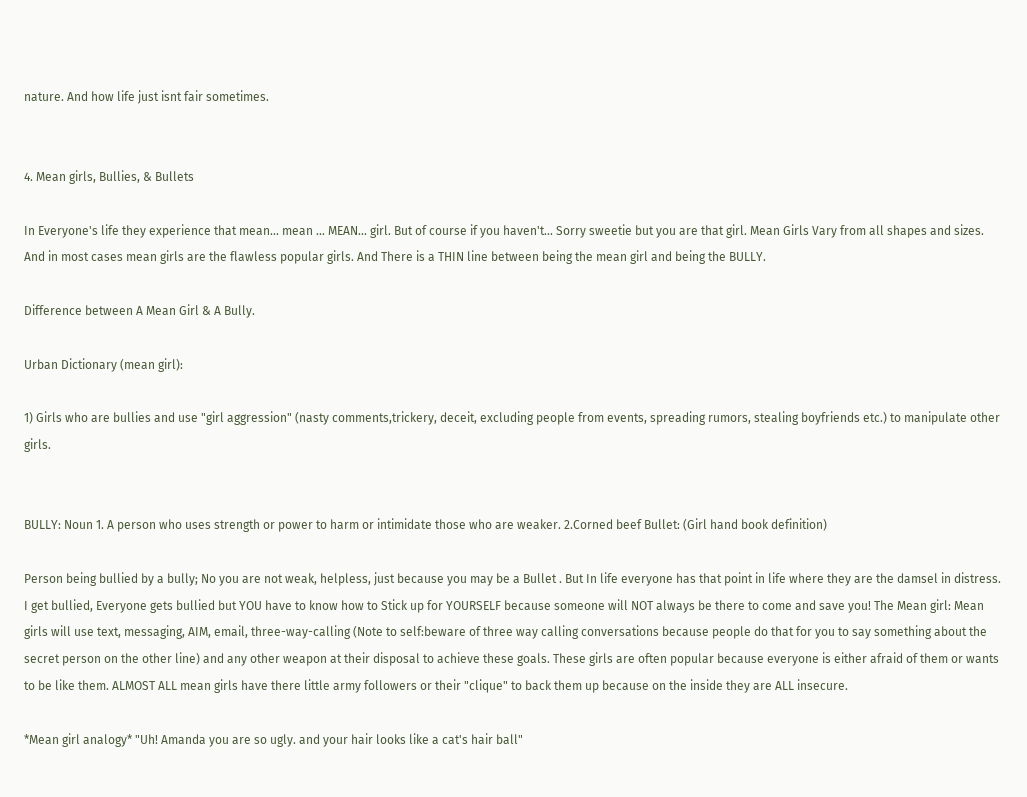nature. And how life just isnt fair sometimes.


4. Mean girls, Bullies, & Bullets

In Everyone's life they experience that mean... mean ... MEAN... girl. But of course if you haven't... Sorry sweetie but you are that girl. Mean Girls Vary from all shapes and sizes. And in most cases mean girls are the flawless popular girls. And There is a THIN line between being the mean girl and being the BULLY.

Difference between A Mean Girl & A Bully.

Urban Dictionary (mean girl):

1) Girls who are bullies and use "girl aggression" (nasty comments,trickery, deceit, excluding people from events, spreading rumors, stealing boyfriends etc.) to manipulate other girls.


BULLY: Noun 1. A person who uses strength or power to harm or intimidate those who are weaker. 2.Corned beef Bullet: (Girl hand book definition)

Person being bullied by a bully; No you are not weak, helpless, just because you may be a Bullet . But In life everyone has that point in life where they are the damsel in distress. I get bullied, Everyone gets bullied but YOU have to know how to Stick up for YOURSELF because someone will NOT always be there to come and save you! The Mean girl: Mean girls will use text, messaging, AIM, email, three-way-calling (Note to self:beware of three way calling conversations because people do that for you to say something about the secret person on the other line) and any other weapon at their disposal to achieve these goals. These girls are often popular because everyone is either afraid of them or wants to be like them. ALMOST ALL mean girls have there little army followers or their "clique" to back them up because on the inside they are ALL insecure.

*Mean girl analogy* "Uh! Amanda you are so ugly. and your hair looks like a cat's hair ball"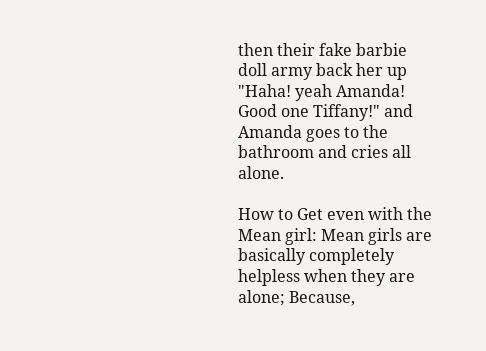then their fake barbie doll army back her up "Haha! yeah Amanda! Good one Tiffany!" and Amanda goes to the bathroom and cries all alone.

How to Get even with the Mean girl: Mean girls are basically completely helpless when they are alone; Because,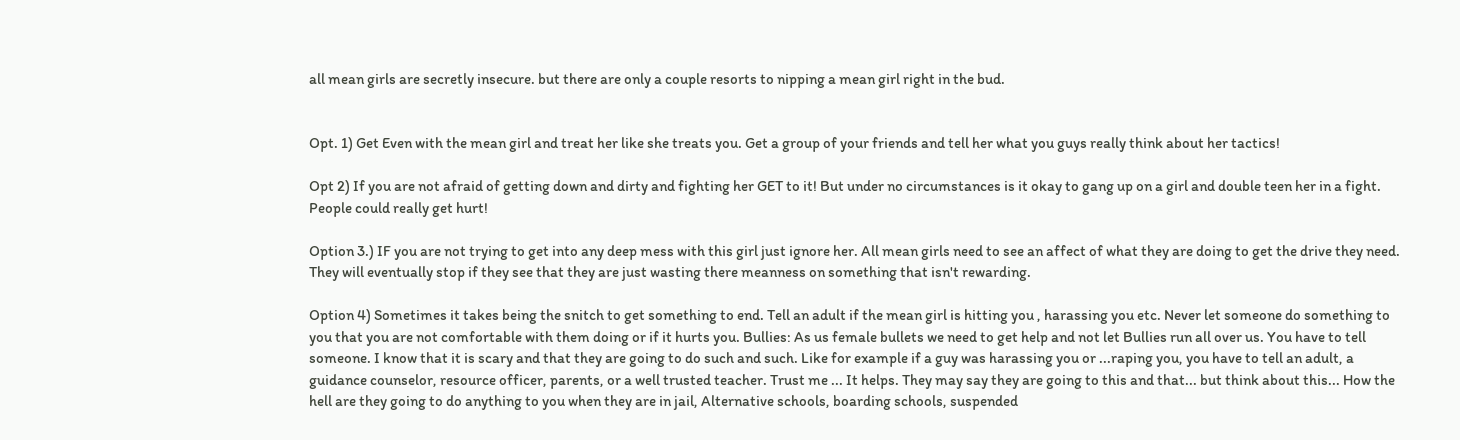all mean girls are secretly insecure. but there are only a couple resorts to nipping a mean girl right in the bud.


Opt. 1) Get Even with the mean girl and treat her like she treats you. Get a group of your friends and tell her what you guys really think about her tactics!

Opt 2) If you are not afraid of getting down and dirty and fighting her GET to it! But under no circumstances is it okay to gang up on a girl and double teen her in a fight. People could really get hurt!

Option 3.) IF you are not trying to get into any deep mess with this girl just ignore her. All mean girls need to see an affect of what they are doing to get the drive they need. They will eventually stop if they see that they are just wasting there meanness on something that isn't rewarding.

Option 4) Sometimes it takes being the snitch to get something to end. Tell an adult if the mean girl is hitting you , harassing you etc. Never let someone do something to you that you are not comfortable with them doing or if it hurts you. Bullies: As us female bullets we need to get help and not let Bullies run all over us. You have to tell someone. I know that it is scary and that they are going to do such and such. Like for example if a guy was harassing you or ...raping you, you have to tell an adult, a guidance counselor, resource officer, parents, or a well trusted teacher. Trust me ... It helps. They may say they are going to this and that... but think about this... How the hell are they going to do anything to you when they are in jail, Alternative schools, boarding schools, suspended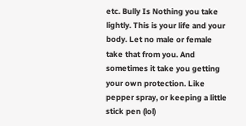etc. Bully Is Nothing you take lightly. This is your life and your body. Let no male or female take that from you. And sometimes it take you getting your own protection. Like pepper spray, or keeping a little stick pen (lol)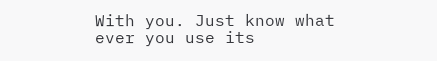With you. Just know what ever you use its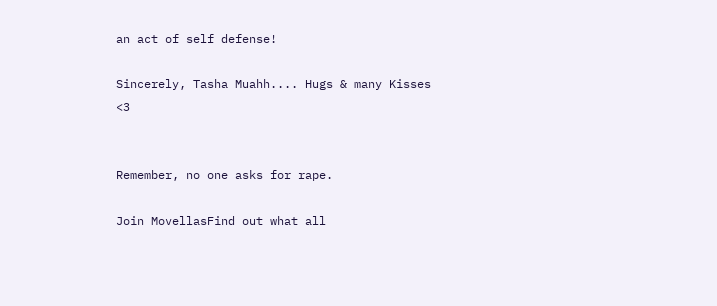an act of self defense!

Sincerely, Tasha Muahh.... Hugs & many Kisses <3


Remember, no one asks for rape.

Join MovellasFind out what all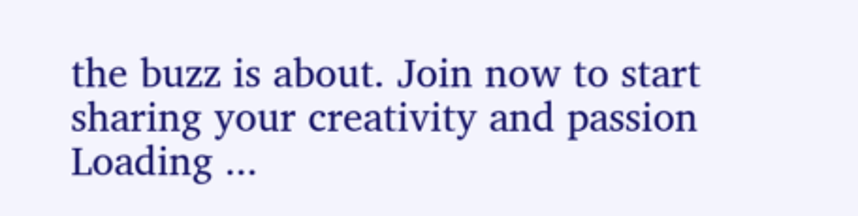the buzz is about. Join now to start sharing your creativity and passion
Loading ...